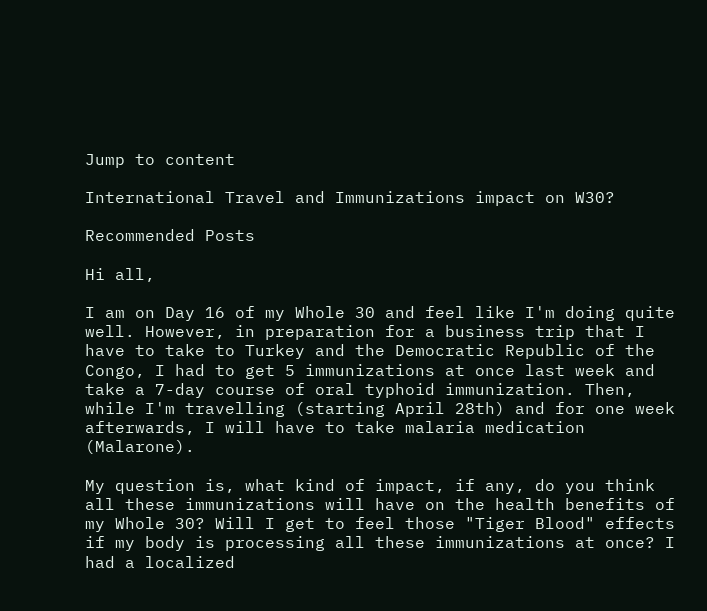Jump to content

International Travel and Immunizations impact on W30?

Recommended Posts

Hi all,

I am on Day 16 of my Whole 30 and feel like I'm doing quite well. However, in preparation for a business trip that I have to take to Turkey and the Democratic Republic of the Congo, I had to get 5 immunizations at once last week and take a 7-day course of oral typhoid immunization. Then, while I'm travelling (starting April 28th) and for one week afterwards, I will have to take malaria medication (Malarone).

My question is, what kind of impact, if any, do you think all these immunizations will have on the health benefits of my Whole 30? Will I get to feel those "Tiger Blood" effects if my body is processing all these immunizations at once? I had a localized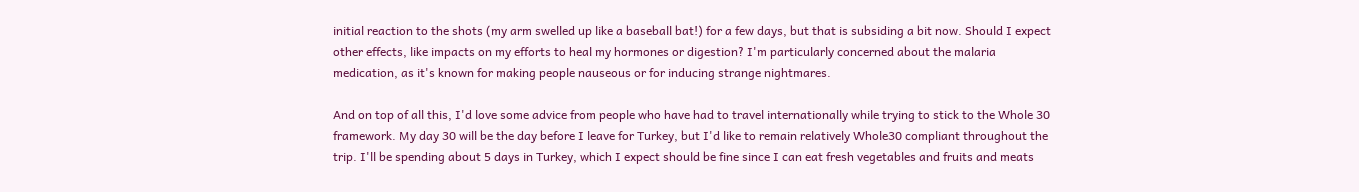initial reaction to the shots (my arm swelled up like a baseball bat!) for a few days, but that is subsiding a bit now. Should I expect other effects, like impacts on my efforts to heal my hormones or digestion? I'm particularly concerned about the malaria medication, as it's known for making people nauseous or for inducing strange nightmares.

And on top of all this, I'd love some advice from people who have had to travel internationally while trying to stick to the Whole 30 framework. My day 30 will be the day before I leave for Turkey, but I'd like to remain relatively Whole30 compliant throughout the trip. I'll be spending about 5 days in Turkey, which I expect should be fine since I can eat fresh vegetables and fruits and meats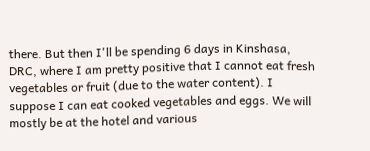there. But then I'll be spending 6 days in Kinshasa, DRC, where I am pretty positive that I cannot eat fresh vegetables or fruit (due to the water content). I suppose I can eat cooked vegetables and eggs. We will mostly be at the hotel and various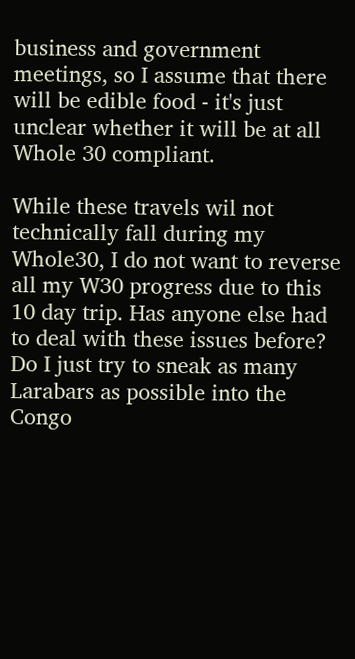business and government meetings, so I assume that there will be edible food - it's just unclear whether it will be at all Whole 30 compliant.

While these travels wil not technically fall during my Whole30, I do not want to reverse all my W30 progress due to this 10 day trip. Has anyone else had to deal with these issues before? Do I just try to sneak as many Larabars as possible into the Congo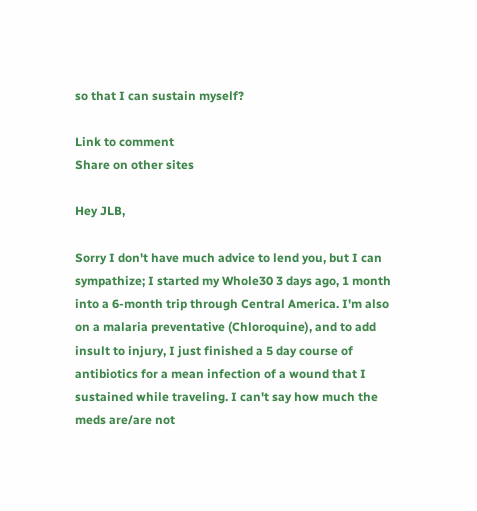so that I can sustain myself?

Link to comment
Share on other sites

Hey JLB,

Sorry I don't have much advice to lend you, but I can sympathize; I started my Whole30 3 days ago, 1 month into a 6-month trip through Central America. I'm also on a malaria preventative (Chloroquine), and to add insult to injury, I just finished a 5 day course of antibiotics for a mean infection of a wound that I sustained while traveling. I can't say how much the meds are/are not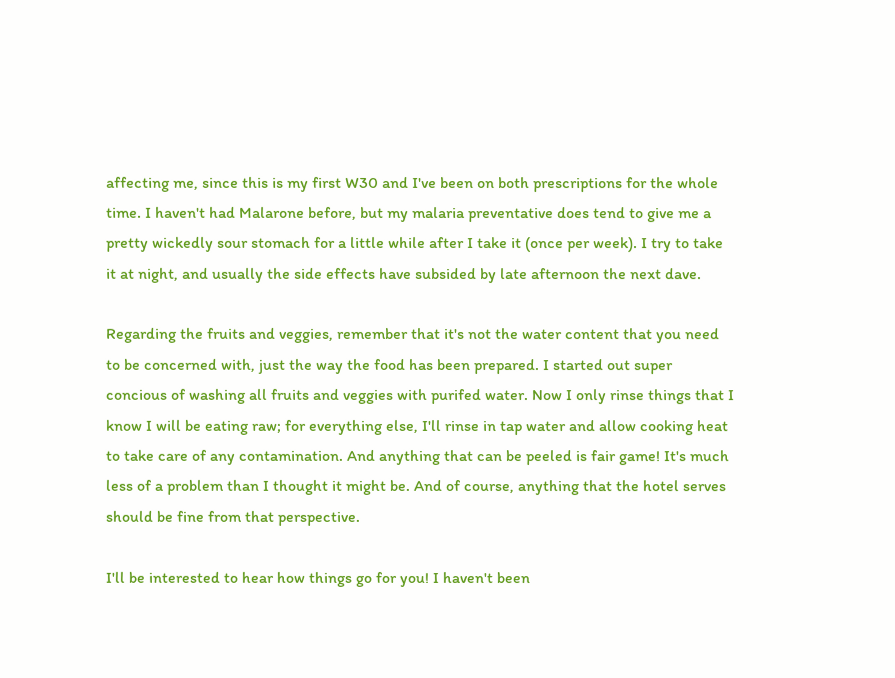affecting me, since this is my first W30 and I've been on both prescriptions for the whole time. I haven't had Malarone before, but my malaria preventative does tend to give me a pretty wickedly sour stomach for a little while after I take it (once per week). I try to take it at night, and usually the side effects have subsided by late afternoon the next dave.

Regarding the fruits and veggies, remember that it's not the water content that you need to be concerned with, just the way the food has been prepared. I started out super concious of washing all fruits and veggies with purifed water. Now I only rinse things that I know I will be eating raw; for everything else, I'll rinse in tap water and allow cooking heat to take care of any contamination. And anything that can be peeled is fair game! It's much less of a problem than I thought it might be. And of course, anything that the hotel serves should be fine from that perspective.

I'll be interested to hear how things go for you! I haven't been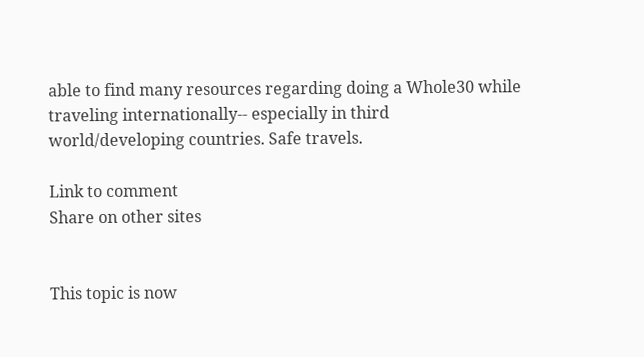able to find many resources regarding doing a Whole30 while traveling internationally-- especially in third world/developing countries. Safe travels.

Link to comment
Share on other sites


This topic is now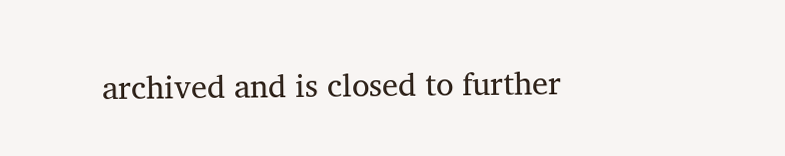archived and is closed to further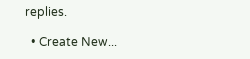replies.

  • Create New...